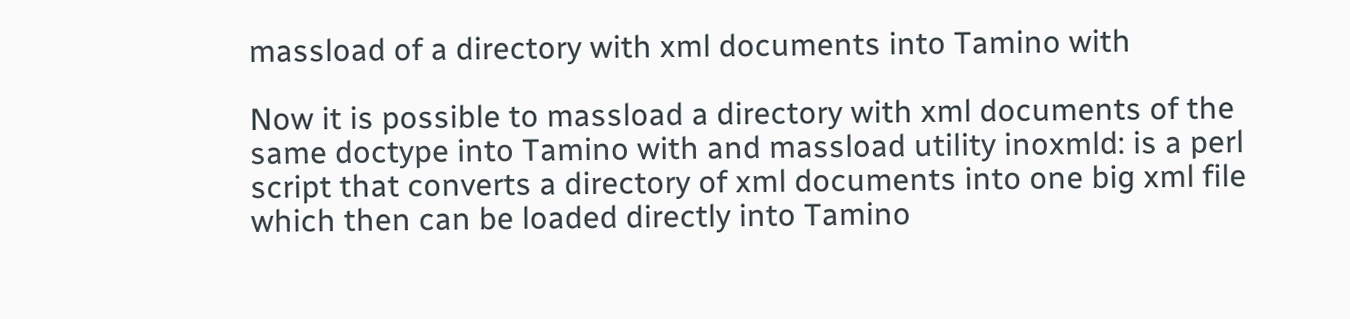massload of a directory with xml documents into Tamino with

Now it is possible to massload a directory with xml documents of the same doctype into Tamino with and massload utility inoxmld: is a perl script that converts a directory of xml documents into one big xml file which then can be loaded directly into Tamino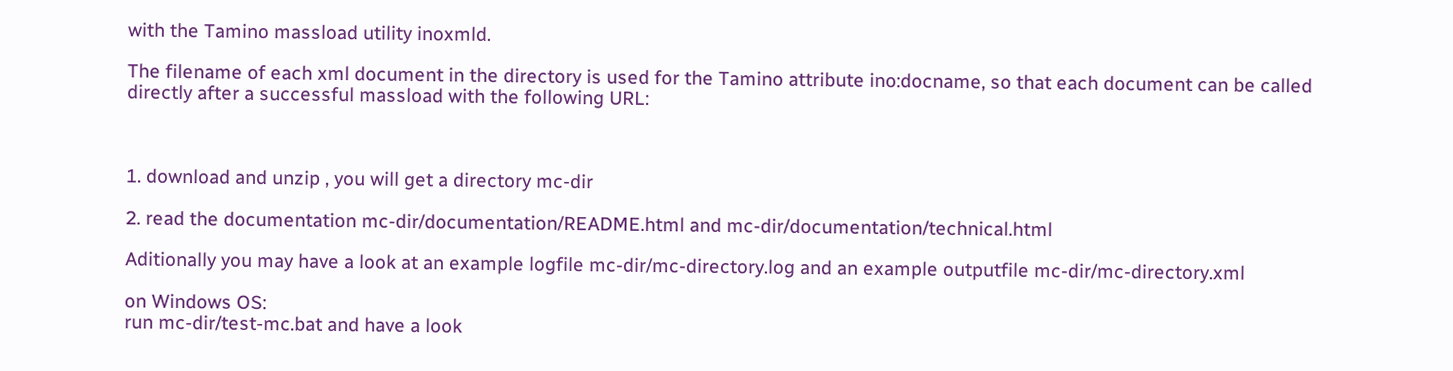with the Tamino massload utility inoxmld.

The filename of each xml document in the directory is used for the Tamino attribute ino:docname, so that each document can be called directly after a successful massload with the following URL:



1. download and unzip , you will get a directory mc-dir

2. read the documentation mc-dir/documentation/README.html and mc-dir/documentation/technical.html

Aditionally you may have a look at an example logfile mc-dir/mc-directory.log and an example outputfile mc-dir/mc-directory.xml

on Windows OS:
run mc-dir/test-mc.bat and have a look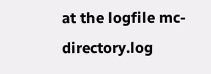at the logfile mc-directory.log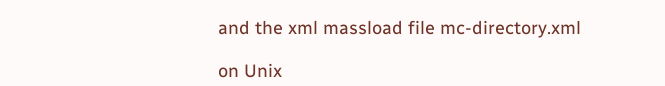and the xml massload file mc-directory.xml

on Unix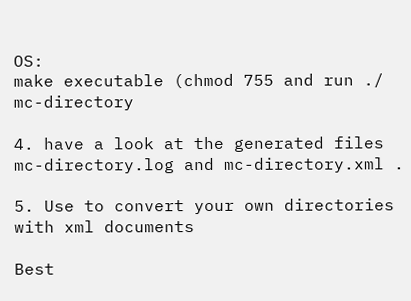OS:
make executable (chmod 755 and run ./ mc-directory

4. have a look at the generated files mc-directory.log and mc-directory.xml .

5. Use to convert your own directories with xml documents

Best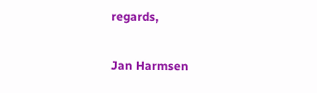regards,

Jan Harmsen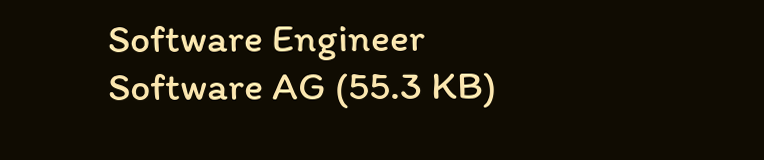Software Engineer
Software AG (55.3 KB)